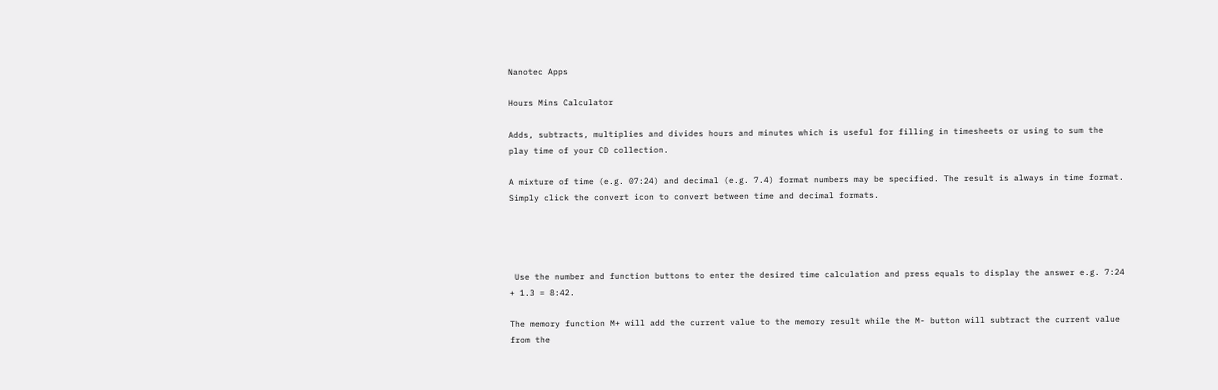Nanotec Apps

Hours Mins Calculator

Adds, subtracts, multiplies and divides hours and minutes which is useful for filling in timesheets or using to sum the play time of your CD collection.

A mixture of time (e.g. 07:24) and decimal (e.g. 7.4) format numbers may be specified. The result is always in time format. Simply click the convert icon to convert between time and decimal formats.




 Use the number and function buttons to enter the desired time calculation and press equals to display the answer e.g. 7:24 + 1.3 = 8:42.

The memory function M+ will add the current value to the memory result while the M- button will subtract the current value from the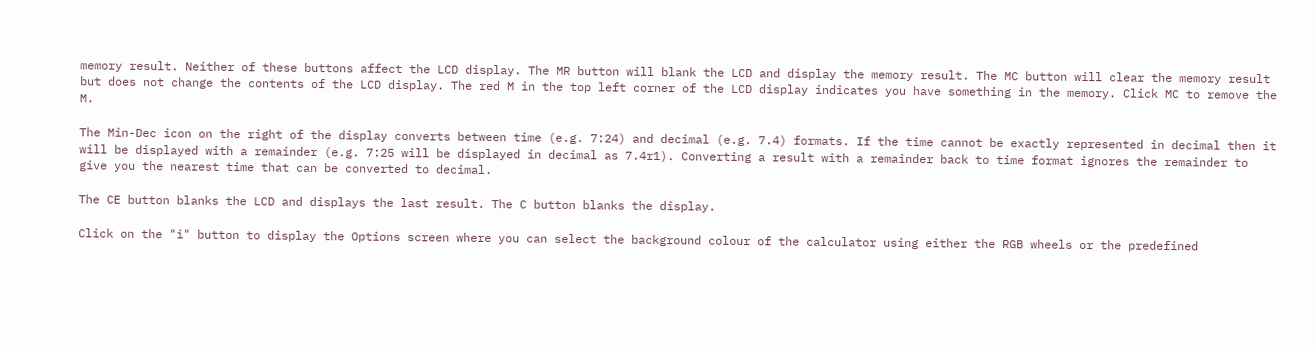memory result. Neither of these buttons affect the LCD display. The MR button will blank the LCD and display the memory result. The MC button will clear the memory result but does not change the contents of the LCD display. The red M in the top left corner of the LCD display indicates you have something in the memory. Click MC to remove the M.

The Min-Dec icon on the right of the display converts between time (e.g. 7:24) and decimal (e.g. 7.4) formats. If the time cannot be exactly represented in decimal then it will be displayed with a remainder (e.g. 7:25 will be displayed in decimal as 7.4r1). Converting a result with a remainder back to time format ignores the remainder to give you the nearest time that can be converted to decimal.

The CE button blanks the LCD and displays the last result. The C button blanks the display.

Click on the "i" button to display the Options screen where you can select the background colour of the calculator using either the RGB wheels or the predefined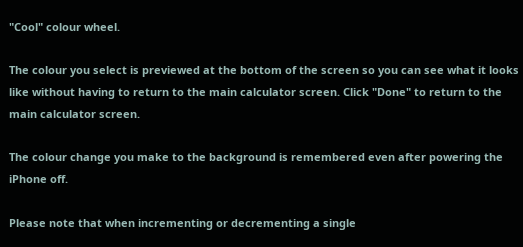"Cool" colour wheel.

The colour you select is previewed at the bottom of the screen so you can see what it looks like without having to return to the main calculator screen. Click "Done" to return to the main calculator screen.

The colour change you make to the background is remembered even after powering the iPhone off.

Please note that when incrementing or decrementing a single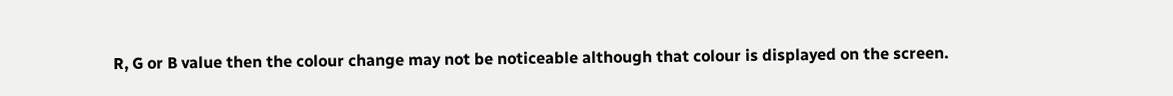R, G or B value then the colour change may not be noticeable although that colour is displayed on the screen.